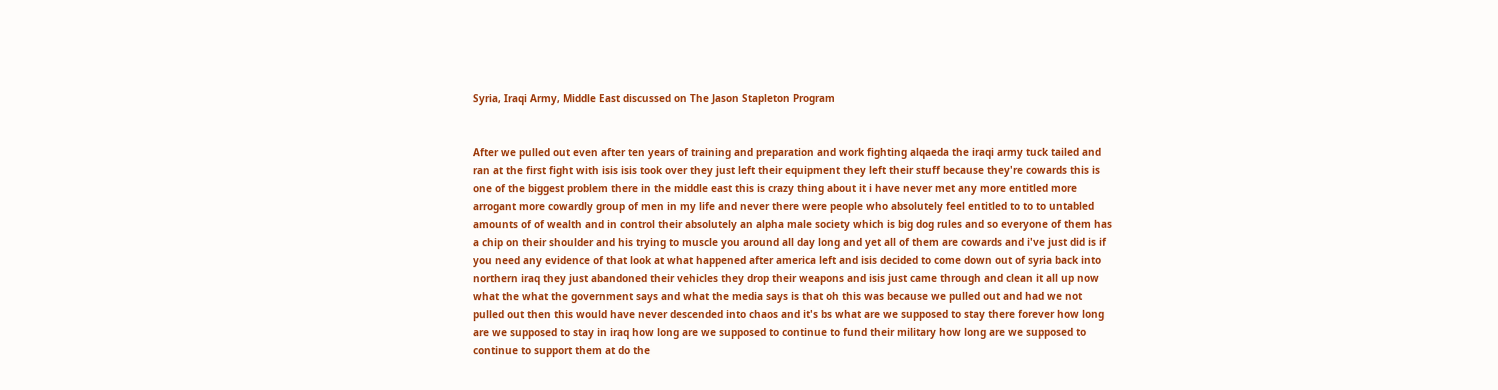Syria, Iraqi Army, Middle East discussed on The Jason Stapleton Program


After we pulled out even after ten years of training and preparation and work fighting alqaeda the iraqi army tuck tailed and ran at the first fight with isis isis took over they just left their equipment they left their stuff because they're cowards this is one of the biggest problem there in the middle east this is crazy thing about it i have never met any more entitled more arrogant more cowardly group of men in my life and never there were people who absolutely feel entitled to to to untabled amounts of of wealth and in control their absolutely an alpha male society which is big dog rules and so everyone of them has a chip on their shoulder and his trying to muscle you around all day long and yet all of them are cowards and i've just did is if you need any evidence of that look at what happened after america left and isis decided to come down out of syria back into northern iraq they just abandoned their vehicles they drop their weapons and isis just came through and clean it all up now what the what the government says and what the media says is that oh this was because we pulled out and had we not pulled out then this would have never descended into chaos and it's bs what are we supposed to stay there forever how long are we supposed to stay in iraq how long are we supposed to continue to fund their military how long are we supposed to continue to support them at do the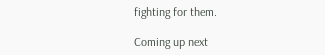fighting for them.

Coming up next